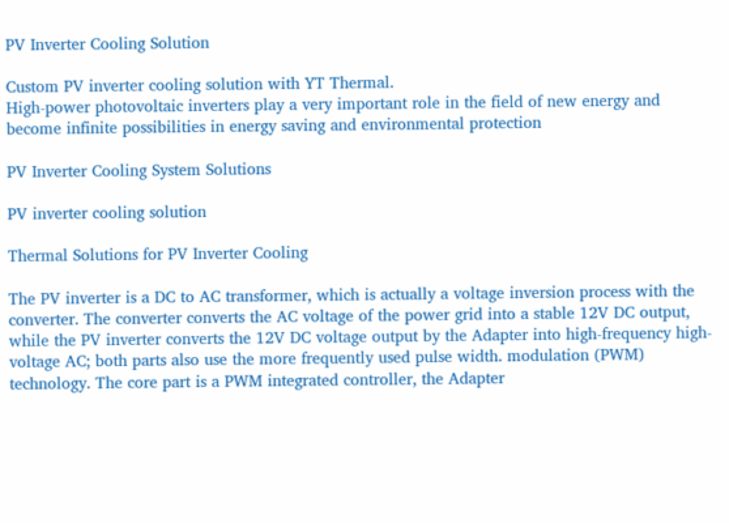PV Inverter Cooling Solution

Custom PV inverter cooling solution with YT Thermal.
High-power photovoltaic inverters play a very important role in the field of new energy and become infinite possibilities in energy saving and environmental protection

PV Inverter Cooling System Solutions

PV inverter cooling solution

Thermal Solutions for PV Inverter Cooling

The PV inverter is a DC to AC transformer, which is actually a voltage inversion process with the converter. The converter converts the AC voltage of the power grid into a stable 12V DC output, while the PV inverter converts the 12V DC voltage output by the Adapter into high-frequency high-voltage AC; both parts also use the more frequently used pulse width. modulation (PWM) technology. The core part is a PWM integrated controller, the Adapter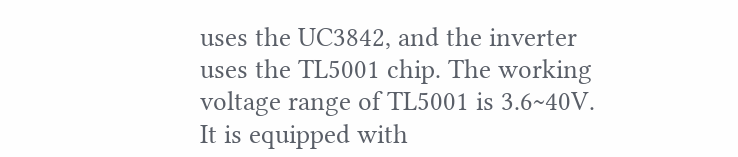uses the UC3842, and the inverter uses the TL5001 chip. The working voltage range of TL5001 is 3.6~40V. It is equipped with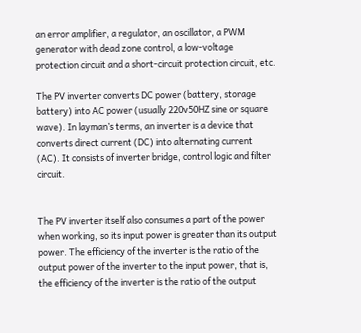an error amplifier, a regulator, an oscillator, a PWM generator with dead zone control, a low-voltage protection circuit and a short-circuit protection circuit, etc.

The PV inverter converts DC power (battery, storage battery) into AC power (usually 220v50HZ sine or square wave). In layman’s terms, an inverter is a device that converts direct current (DC) into alternating current (AC). It consists of inverter bridge, control logic and filter circuit.


The PV inverter itself also consumes a part of the power when working, so its input power is greater than its output power. The efficiency of the inverter is the ratio of the output power of the inverter to the input power, that is, the efficiency of the inverter is the ratio of the output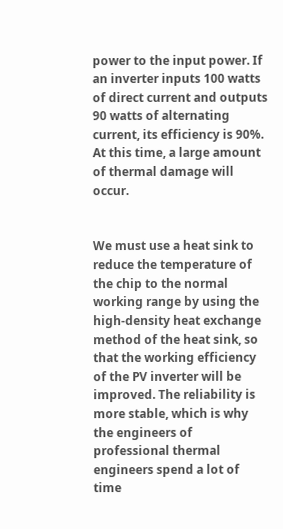power to the input power. If an inverter inputs 100 watts of direct current and outputs 90 watts of alternating current, its efficiency is 90%. At this time, a large amount of thermal damage will occur.


We must use a heat sink to reduce the temperature of the chip to the normal working range by using the high-density heat exchange method of the heat sink, so that the working efficiency of the PV inverter will be improved. The reliability is more stable, which is why the engineers of professional thermal engineers spend a lot of time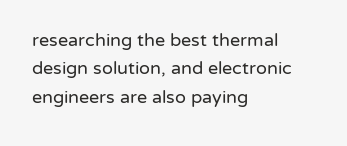researching the best thermal design solution, and electronic engineers are also paying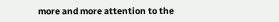more and more attention to the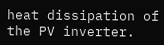heat dissipation of the PV inverter.